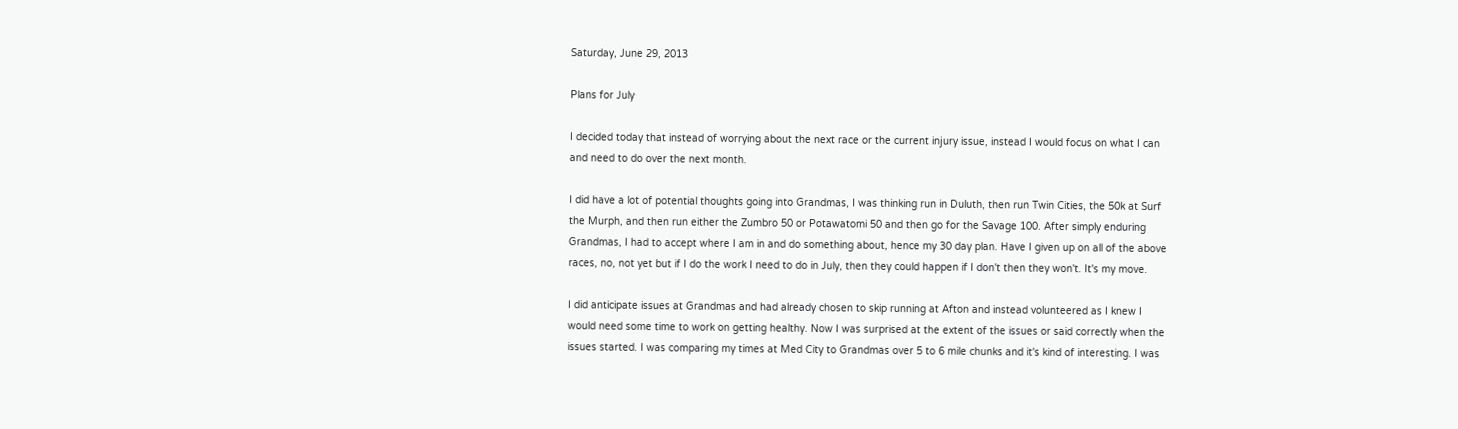Saturday, June 29, 2013

Plans for July

I decided today that instead of worrying about the next race or the current injury issue, instead I would focus on what I can and need to do over the next month.

I did have a lot of potential thoughts going into Grandmas, I was thinking run in Duluth, then run Twin Cities, the 50k at Surf the Murph, and then run either the Zumbro 50 or Potawatomi 50 and then go for the Savage 100. After simply enduring Grandmas, I had to accept where I am in and do something about, hence my 30 day plan. Have I given up on all of the above races, no, not yet but if I do the work I need to do in July, then they could happen if I don't then they won't. It's my move.

I did anticipate issues at Grandmas and had already chosen to skip running at Afton and instead volunteered as I knew I would need some time to work on getting healthy. Now I was surprised at the extent of the issues or said correctly when the issues started. I was comparing my times at Med City to Grandmas over 5 to 6 mile chunks and it's kind of interesting. I was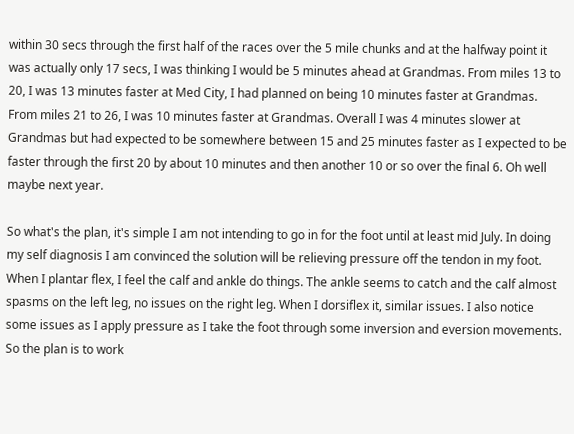within 30 secs through the first half of the races over the 5 mile chunks and at the halfway point it was actually only 17 secs, I was thinking I would be 5 minutes ahead at Grandmas. From miles 13 to 20, I was 13 minutes faster at Med City, I had planned on being 10 minutes faster at Grandmas. From miles 21 to 26, I was 10 minutes faster at Grandmas. Overall I was 4 minutes slower at Grandmas but had expected to be somewhere between 15 and 25 minutes faster as I expected to be faster through the first 20 by about 10 minutes and then another 10 or so over the final 6. Oh well maybe next year.

So what's the plan, it's simple I am not intending to go in for the foot until at least mid July. In doing my self diagnosis I am convinced the solution will be relieving pressure off the tendon in my foot. When I plantar flex, I feel the calf and ankle do things. The ankle seems to catch and the calf almost spasms on the left leg, no issues on the right leg. When I dorsiflex it, similar issues. I also notice some issues as I apply pressure as I take the foot through some inversion and eversion movements. So the plan is to work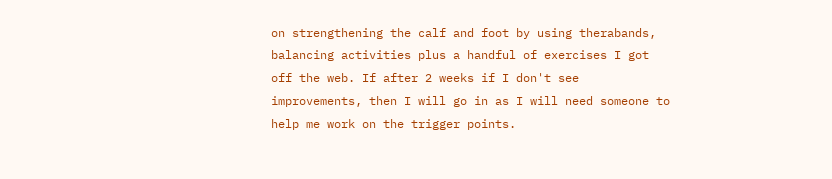on strengthening the calf and foot by using therabands, balancing activities plus a handful of exercises I got off the web. If after 2 weeks if I don't see improvements, then I will go in as I will need someone to help me work on the trigger points.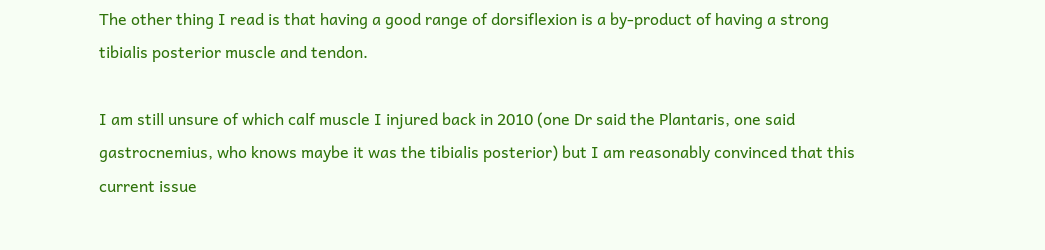The other thing I read is that having a good range of dorsiflexion is a by-product of having a strong tibialis posterior muscle and tendon.

I am still unsure of which calf muscle I injured back in 2010 (one Dr said the Plantaris, one said gastrocnemius, who knows maybe it was the tibialis posterior) but I am reasonably convinced that this current issue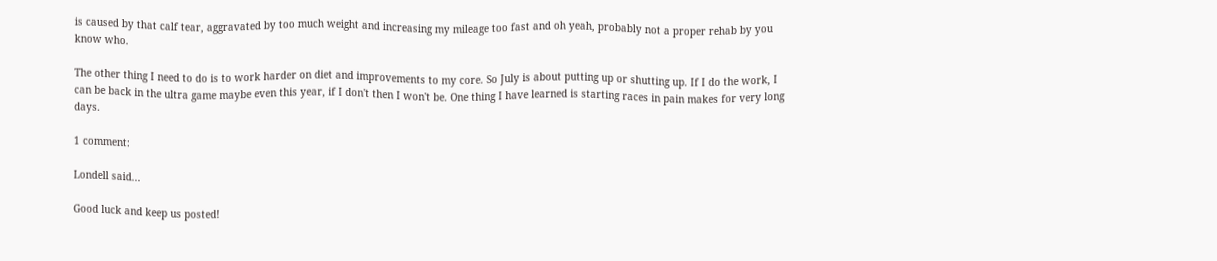is caused by that calf tear, aggravated by too much weight and increasing my mileage too fast and oh yeah, probably not a proper rehab by you know who.

The other thing I need to do is to work harder on diet and improvements to my core. So July is about putting up or shutting up. If I do the work, I can be back in the ultra game maybe even this year, if I don't then I won't be. One thing I have learned is starting races in pain makes for very long days.

1 comment:

Londell said...

Good luck and keep us posted!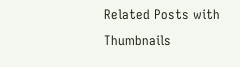Related Posts with Thumbnails